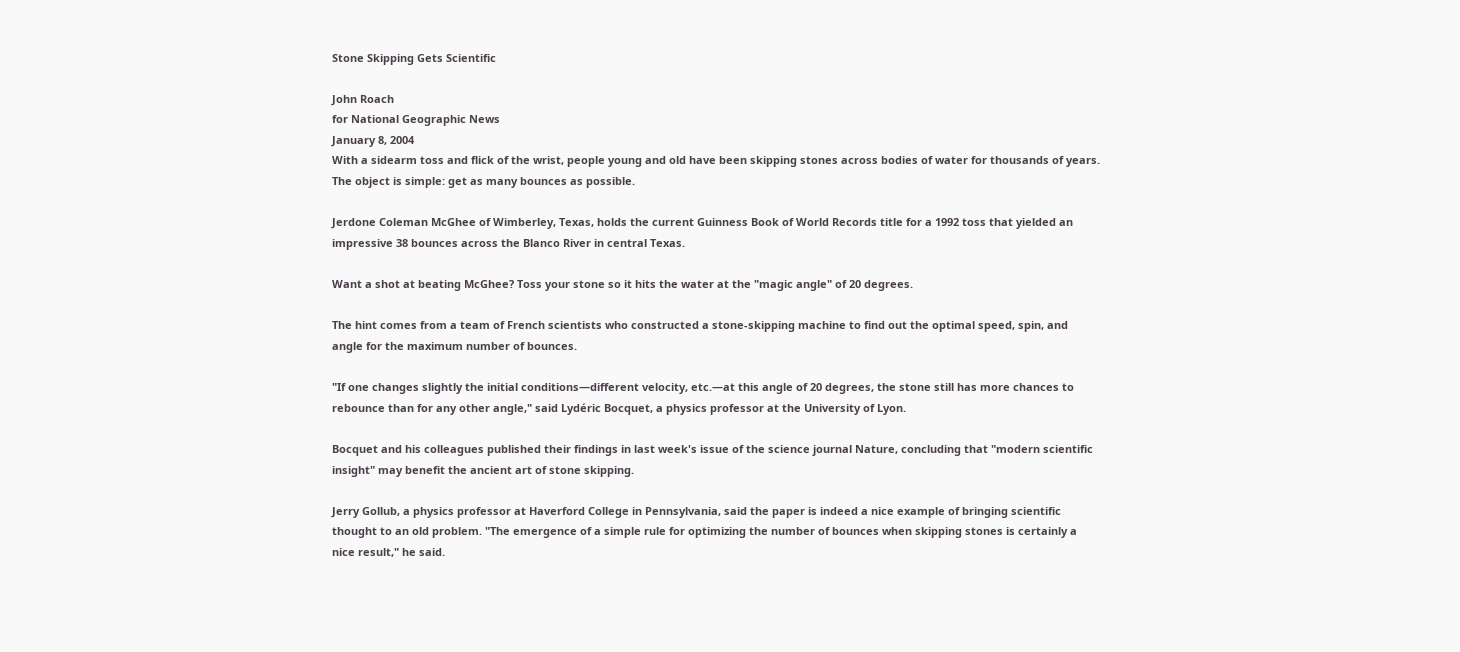Stone Skipping Gets Scientific

John Roach
for National Geographic News
January 8, 2004
With a sidearm toss and flick of the wrist, people young and old have been skipping stones across bodies of water for thousands of years. The object is simple: get as many bounces as possible.

Jerdone Coleman McGhee of Wimberley, Texas, holds the current Guinness Book of World Records title for a 1992 toss that yielded an impressive 38 bounces across the Blanco River in central Texas.

Want a shot at beating McGhee? Toss your stone so it hits the water at the "magic angle" of 20 degrees.

The hint comes from a team of French scientists who constructed a stone-skipping machine to find out the optimal speed, spin, and angle for the maximum number of bounces.

"If one changes slightly the initial conditions—different velocity, etc.—at this angle of 20 degrees, the stone still has more chances to rebounce than for any other angle," said Lydéric Bocquet, a physics professor at the University of Lyon.

Bocquet and his colleagues published their findings in last week's issue of the science journal Nature, concluding that "modern scientific insight" may benefit the ancient art of stone skipping.

Jerry Gollub, a physics professor at Haverford College in Pennsylvania, said the paper is indeed a nice example of bringing scientific thought to an old problem. "The emergence of a simple rule for optimizing the number of bounces when skipping stones is certainly a nice result," he said.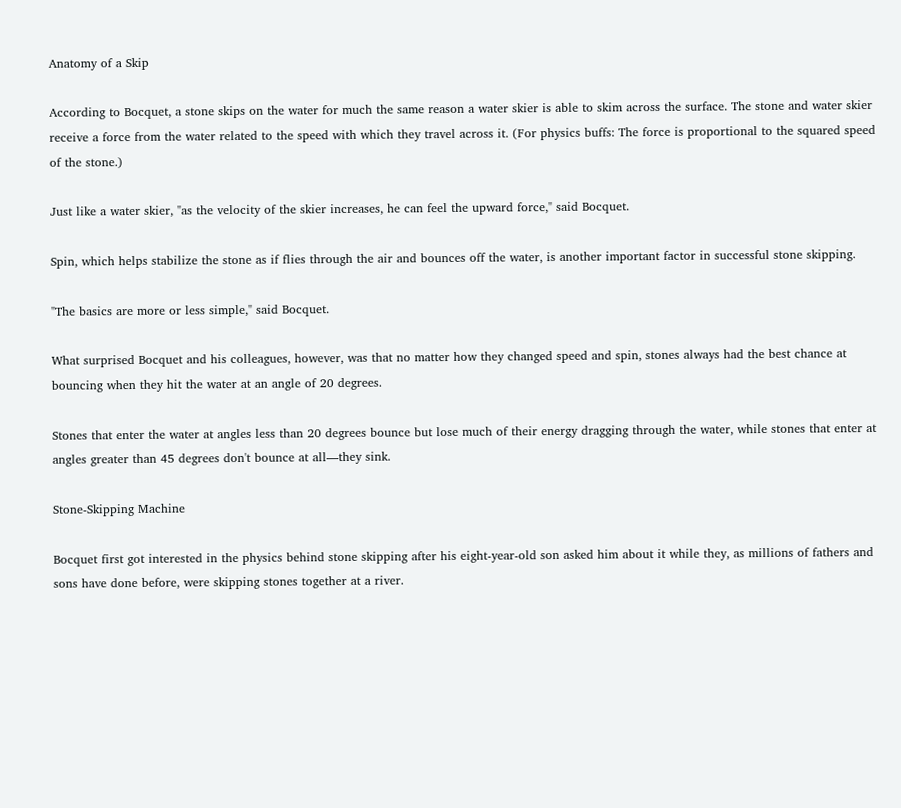Anatomy of a Skip

According to Bocquet, a stone skips on the water for much the same reason a water skier is able to skim across the surface. The stone and water skier receive a force from the water related to the speed with which they travel across it. (For physics buffs: The force is proportional to the squared speed of the stone.)

Just like a water skier, "as the velocity of the skier increases, he can feel the upward force," said Bocquet.

Spin, which helps stabilize the stone as if flies through the air and bounces off the water, is another important factor in successful stone skipping.

"The basics are more or less simple," said Bocquet.

What surprised Bocquet and his colleagues, however, was that no matter how they changed speed and spin, stones always had the best chance at bouncing when they hit the water at an angle of 20 degrees.

Stones that enter the water at angles less than 20 degrees bounce but lose much of their energy dragging through the water, while stones that enter at angles greater than 45 degrees don't bounce at all—they sink.

Stone-Skipping Machine

Bocquet first got interested in the physics behind stone skipping after his eight-year-old son asked him about it while they, as millions of fathers and sons have done before, were skipping stones together at a river.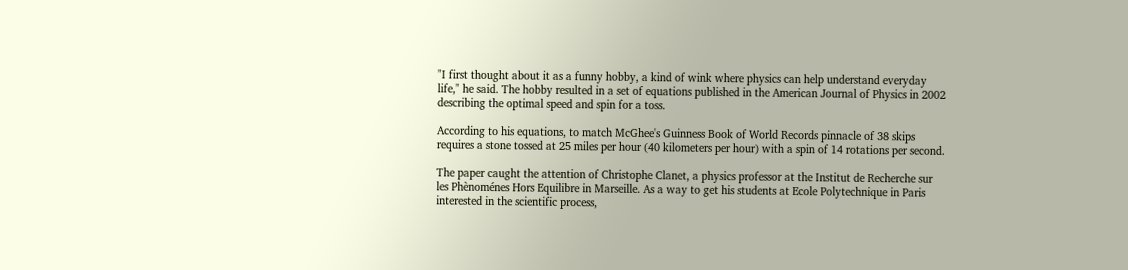"I first thought about it as a funny hobby, a kind of wink where physics can help understand everyday life," he said. The hobby resulted in a set of equations published in the American Journal of Physics in 2002 describing the optimal speed and spin for a toss.

According to his equations, to match McGhee's Guinness Book of World Records pinnacle of 38 skips requires a stone tossed at 25 miles per hour (40 kilometers per hour) with a spin of 14 rotations per second.

The paper caught the attention of Christophe Clanet, a physics professor at the Institut de Recherche sur les Phènoménes Hors Equilibre in Marseille. As a way to get his students at Ecole Polytechnique in Paris interested in the scientific process,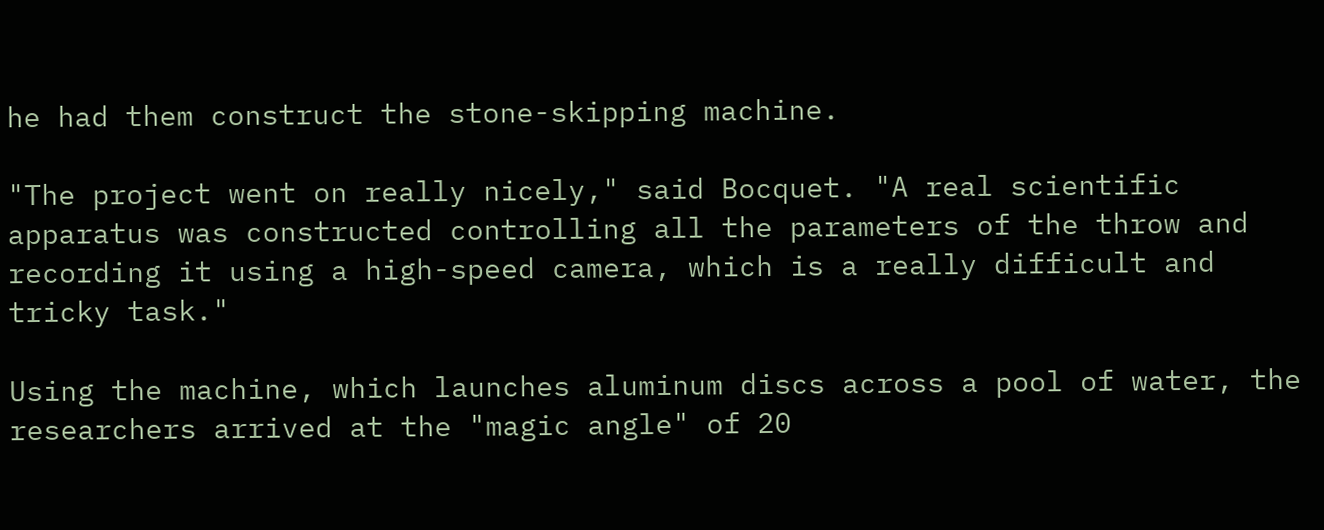he had them construct the stone-skipping machine.

"The project went on really nicely," said Bocquet. "A real scientific apparatus was constructed controlling all the parameters of the throw and recording it using a high-speed camera, which is a really difficult and tricky task."

Using the machine, which launches aluminum discs across a pool of water, the researchers arrived at the "magic angle" of 20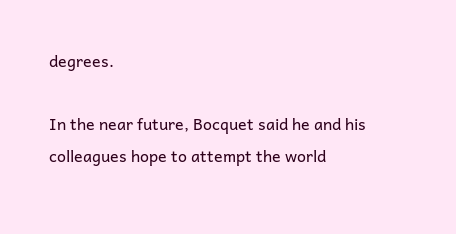degrees.

In the near future, Bocquet said he and his colleagues hope to attempt the world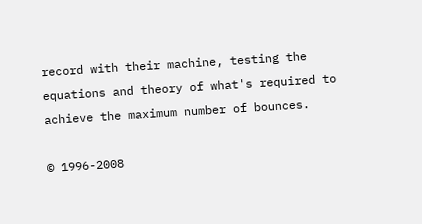record with their machine, testing the equations and theory of what's required to achieve the maximum number of bounces.

© 1996-2008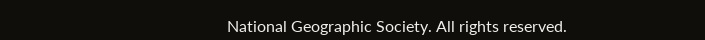National Geographic Society. All rights reserved.